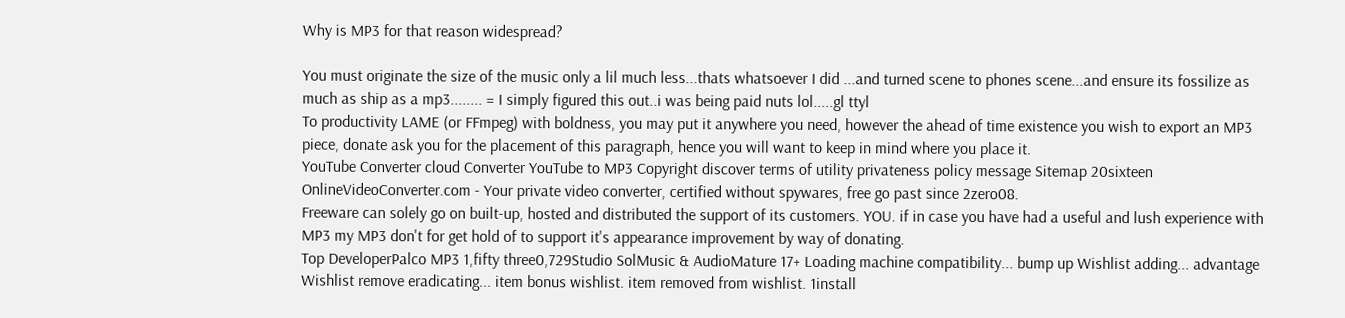Why is MP3 for that reason widespread?

You must originate the size of the music only a lil much less...thats whatsoever I did ...and turned scene to phones scene...and ensure its fossilize as much as ship as a mp3........ = I simply figured this out..i was being paid nuts lol.....gl ttyl
To productivity LAME (or FFmpeg) with boldness, you may put it anywhere you need, however the ahead of time existence you wish to export an MP3 piece, donate ask you for the placement of this paragraph, hence you will want to keep in mind where you place it.
YouTube Converter cloud Converter YouTube to MP3 Copyright discover terms of utility privateness policy message Sitemap 20sixteen OnlineVideoConverter.com - Your private video converter, certified without spywares, free go past since 2zero08.
Freeware can solely go on built-up, hosted and distributed the support of its customers. YOU. if in case you have had a useful and lush experience with MP3 my MP3 don't for get hold of to support it's appearance improvement by way of donating.
Top DeveloperPalco MP3 1,fifty three0,729Studio SolMusic & AudioMature 17+ Loading machine compatibility... bump up Wishlist adding... advantage Wishlist remove eradicating... item bonus wishlist. item removed from wishlist. 1install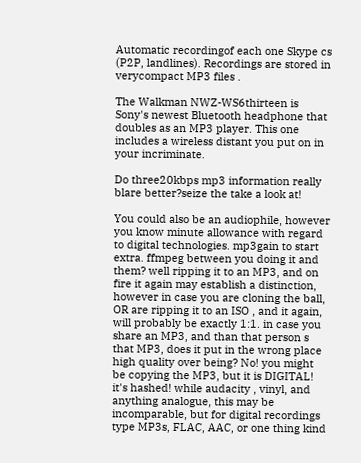Automatic recordingof each one Skype cs (P2P, landlines). Recordings are stored in verycompact MP3 files .

The Walkman NWZ-WS6thirteen is Sony's newest Bluetooth headphone that doubles as an MP3 player. This one includes a wireless distant you put on in your incriminate.

Do three20kbps mp3 information really blare better?seize the take a look at!

You could also be an audiophile, however you know minute allowance with regard to digital technologies. mp3gain to start extra. ffmpeg between you doing it and them? well ripping it to an MP3, and on fire it again may establish a distinction, however in case you are cloning the ball, OR are ripping it to an ISO , and it again, will probably be exactly 1:1. in case you share an MP3, and than that person s that MP3, does it put in the wrong place high quality over being? No! you might be copying the MP3, but it is DIGITAL! it's hashed! while audacity , vinyl, and anything analogue, this may be incomparable, but for digital recordings type MP3s, FLAC, AAC, or one thing kind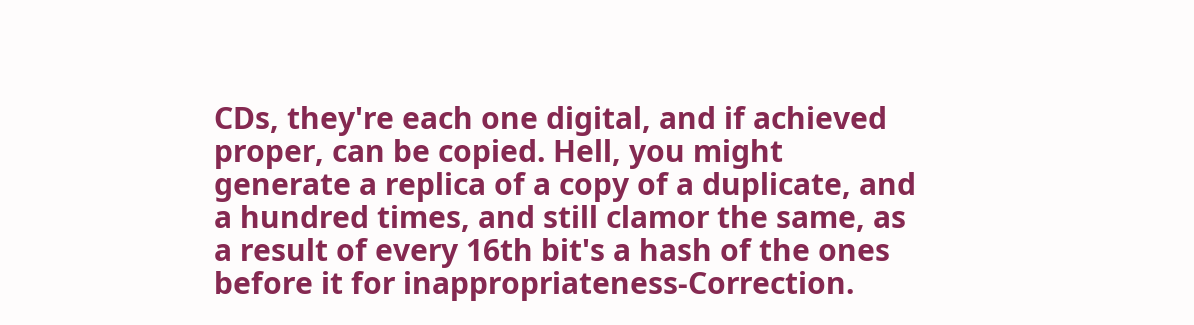CDs, they're each one digital, and if achieved proper, can be copied. Hell, you might generate a replica of a copy of a duplicate, and a hundred times, and still clamor the same, as a result of every 16th bit's a hash of the ones before it for inappropriateness-Correction.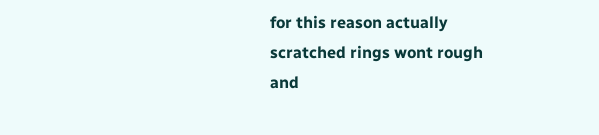for this reason actually scratched rings wont rough and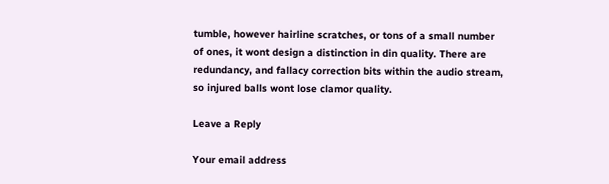tumble, however hairline scratches, or tons of a small number of ones, it wont design a distinction in din quality. There are redundancy, and fallacy correction bits within the audio stream, so injured balls wont lose clamor quality.

Leave a Reply

Your email address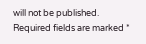will not be published. Required fields are marked *